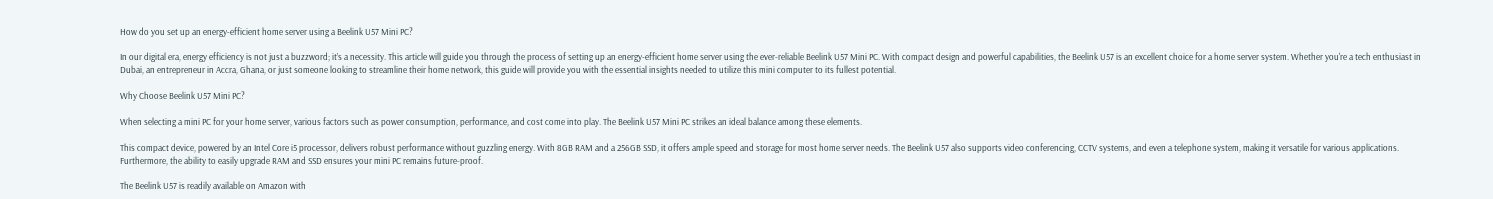How do you set up an energy-efficient home server using a Beelink U57 Mini PC?

In our digital era, energy efficiency is not just a buzzword; it’s a necessity. This article will guide you through the process of setting up an energy-efficient home server using the ever-reliable Beelink U57 Mini PC. With compact design and powerful capabilities, the Beelink U57 is an excellent choice for a home server system. Whether you're a tech enthusiast in Dubai, an entrepreneur in Accra, Ghana, or just someone looking to streamline their home network, this guide will provide you with the essential insights needed to utilize this mini computer to its fullest potential.

Why Choose Beelink U57 Mini PC?

When selecting a mini PC for your home server, various factors such as power consumption, performance, and cost come into play. The Beelink U57 Mini PC strikes an ideal balance among these elements.

This compact device, powered by an Intel Core i5 processor, delivers robust performance without guzzling energy. With 8GB RAM and a 256GB SSD, it offers ample speed and storage for most home server needs. The Beelink U57 also supports video conferencing, CCTV systems, and even a telephone system, making it versatile for various applications. Furthermore, the ability to easily upgrade RAM and SSD ensures your mini PC remains future-proof.

The Beelink U57 is readily available on Amazon with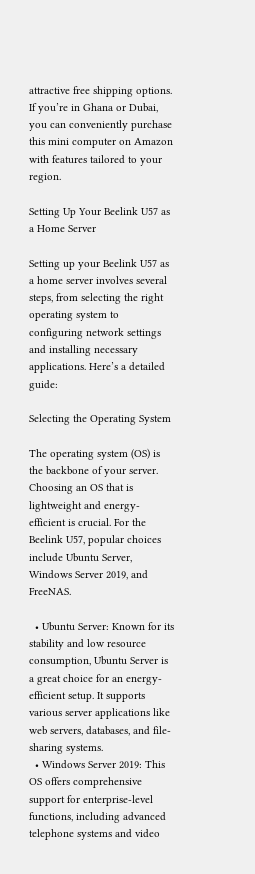attractive free shipping options. If you’re in Ghana or Dubai, you can conveniently purchase this mini computer on Amazon with features tailored to your region.

Setting Up Your Beelink U57 as a Home Server

Setting up your Beelink U57 as a home server involves several steps, from selecting the right operating system to configuring network settings and installing necessary applications. Here’s a detailed guide:

Selecting the Operating System

The operating system (OS) is the backbone of your server. Choosing an OS that is lightweight and energy-efficient is crucial. For the Beelink U57, popular choices include Ubuntu Server, Windows Server 2019, and FreeNAS.

  • Ubuntu Server: Known for its stability and low resource consumption, Ubuntu Server is a great choice for an energy-efficient setup. It supports various server applications like web servers, databases, and file-sharing systems.
  • Windows Server 2019: This OS offers comprehensive support for enterprise-level functions, including advanced telephone systems and video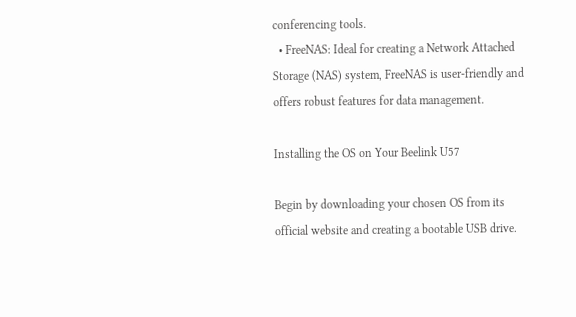conferencing tools.
  • FreeNAS: Ideal for creating a Network Attached Storage (NAS) system, FreeNAS is user-friendly and offers robust features for data management.

Installing the OS on Your Beelink U57

Begin by downloading your chosen OS from its official website and creating a bootable USB drive.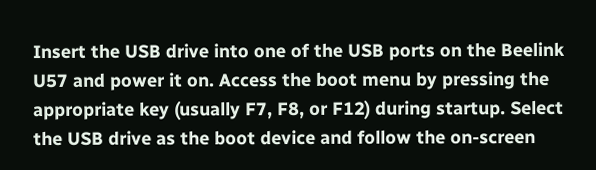Insert the USB drive into one of the USB ports on the Beelink U57 and power it on. Access the boot menu by pressing the appropriate key (usually F7, F8, or F12) during startup. Select the USB drive as the boot device and follow the on-screen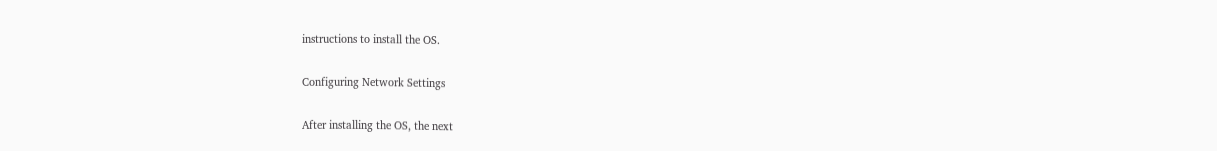instructions to install the OS.

Configuring Network Settings

After installing the OS, the next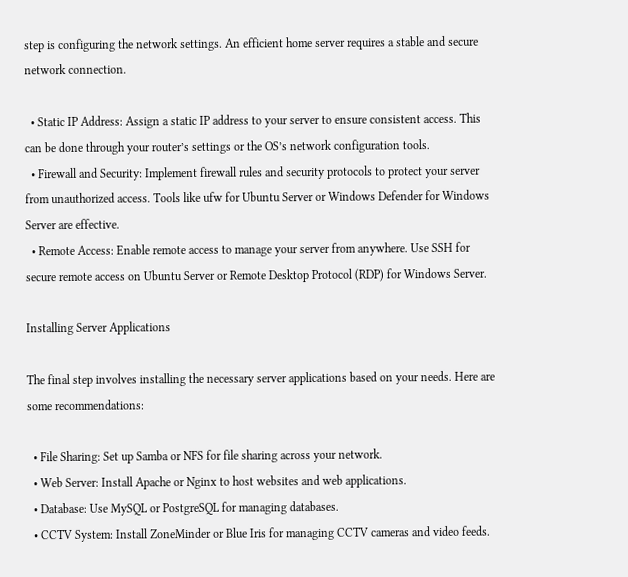step is configuring the network settings. An efficient home server requires a stable and secure network connection.

  • Static IP Address: Assign a static IP address to your server to ensure consistent access. This can be done through your router’s settings or the OS’s network configuration tools.
  • Firewall and Security: Implement firewall rules and security protocols to protect your server from unauthorized access. Tools like ufw for Ubuntu Server or Windows Defender for Windows Server are effective.
  • Remote Access: Enable remote access to manage your server from anywhere. Use SSH for secure remote access on Ubuntu Server or Remote Desktop Protocol (RDP) for Windows Server.

Installing Server Applications

The final step involves installing the necessary server applications based on your needs. Here are some recommendations:

  • File Sharing: Set up Samba or NFS for file sharing across your network.
  • Web Server: Install Apache or Nginx to host websites and web applications.
  • Database: Use MySQL or PostgreSQL for managing databases.
  • CCTV System: Install ZoneMinder or Blue Iris for managing CCTV cameras and video feeds.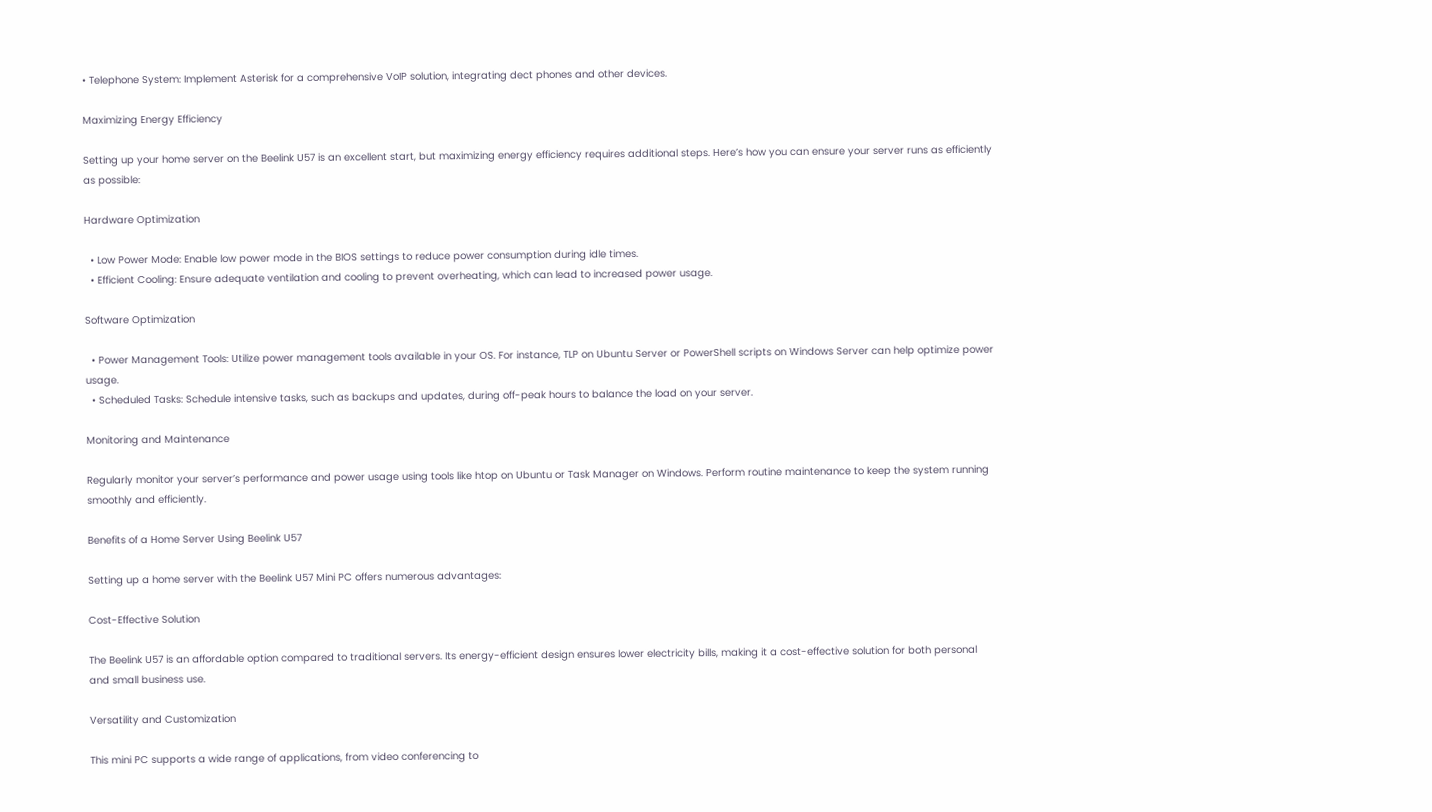• Telephone System: Implement Asterisk for a comprehensive VoIP solution, integrating dect phones and other devices.

Maximizing Energy Efficiency

Setting up your home server on the Beelink U57 is an excellent start, but maximizing energy efficiency requires additional steps. Here’s how you can ensure your server runs as efficiently as possible:

Hardware Optimization

  • Low Power Mode: Enable low power mode in the BIOS settings to reduce power consumption during idle times.
  • Efficient Cooling: Ensure adequate ventilation and cooling to prevent overheating, which can lead to increased power usage.

Software Optimization

  • Power Management Tools: Utilize power management tools available in your OS. For instance, TLP on Ubuntu Server or PowerShell scripts on Windows Server can help optimize power usage.
  • Scheduled Tasks: Schedule intensive tasks, such as backups and updates, during off-peak hours to balance the load on your server.

Monitoring and Maintenance

Regularly monitor your server’s performance and power usage using tools like htop on Ubuntu or Task Manager on Windows. Perform routine maintenance to keep the system running smoothly and efficiently.

Benefits of a Home Server Using Beelink U57

Setting up a home server with the Beelink U57 Mini PC offers numerous advantages:

Cost-Effective Solution

The Beelink U57 is an affordable option compared to traditional servers. Its energy-efficient design ensures lower electricity bills, making it a cost-effective solution for both personal and small business use.

Versatility and Customization

This mini PC supports a wide range of applications, from video conferencing to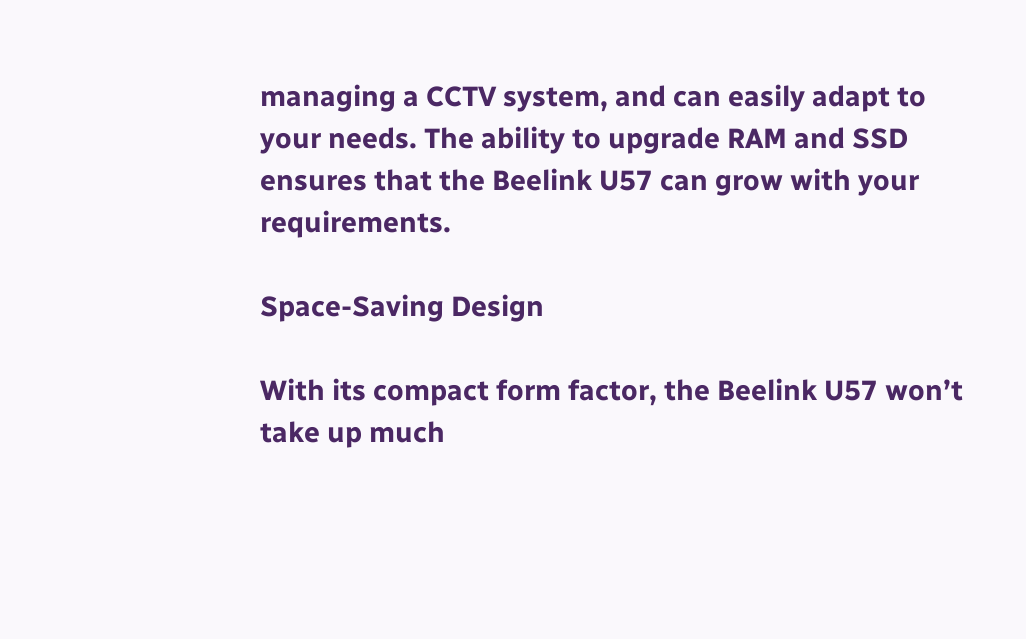managing a CCTV system, and can easily adapt to your needs. The ability to upgrade RAM and SSD ensures that the Beelink U57 can grow with your requirements.

Space-Saving Design

With its compact form factor, the Beelink U57 won’t take up much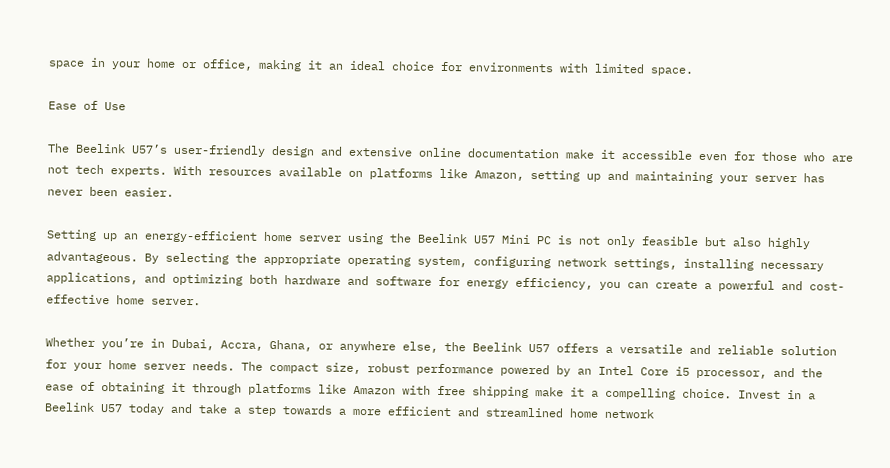space in your home or office, making it an ideal choice for environments with limited space.

Ease of Use

The Beelink U57’s user-friendly design and extensive online documentation make it accessible even for those who are not tech experts. With resources available on platforms like Amazon, setting up and maintaining your server has never been easier.

Setting up an energy-efficient home server using the Beelink U57 Mini PC is not only feasible but also highly advantageous. By selecting the appropriate operating system, configuring network settings, installing necessary applications, and optimizing both hardware and software for energy efficiency, you can create a powerful and cost-effective home server.

Whether you’re in Dubai, Accra, Ghana, or anywhere else, the Beelink U57 offers a versatile and reliable solution for your home server needs. The compact size, robust performance powered by an Intel Core i5 processor, and the ease of obtaining it through platforms like Amazon with free shipping make it a compelling choice. Invest in a Beelink U57 today and take a step towards a more efficient and streamlined home network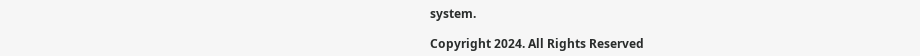system.

Copyright 2024. All Rights Reserved